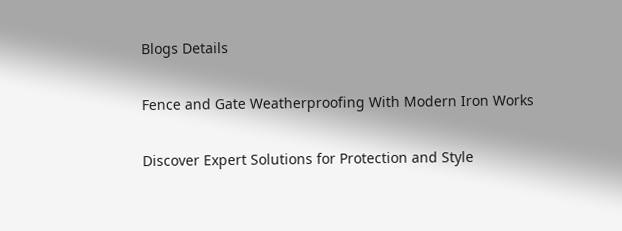Blogs Details

Fence and Gate Weatherproofing With Modern Iron Works

Discover Expert Solutions for Protection and Style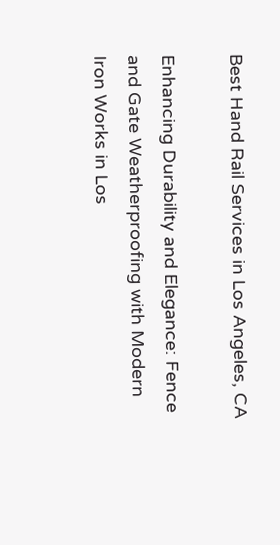Best Hand Rail Services in Los Angeles, CA

Enhancing Durability and Elegance: Fence and Gate Weatherproofing with Modern Iron Works in Los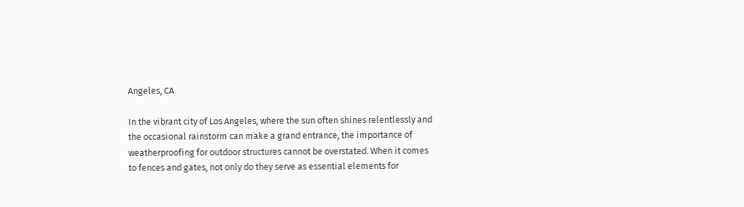Angeles, CA

In the vibrant city of Los Angeles, where the sun often shines relentlessly and the occasional rainstorm can make a grand entrance, the importance of weatherproofing for outdoor structures cannot be overstated. When it comes to fences and gates, not only do they serve as essential elements for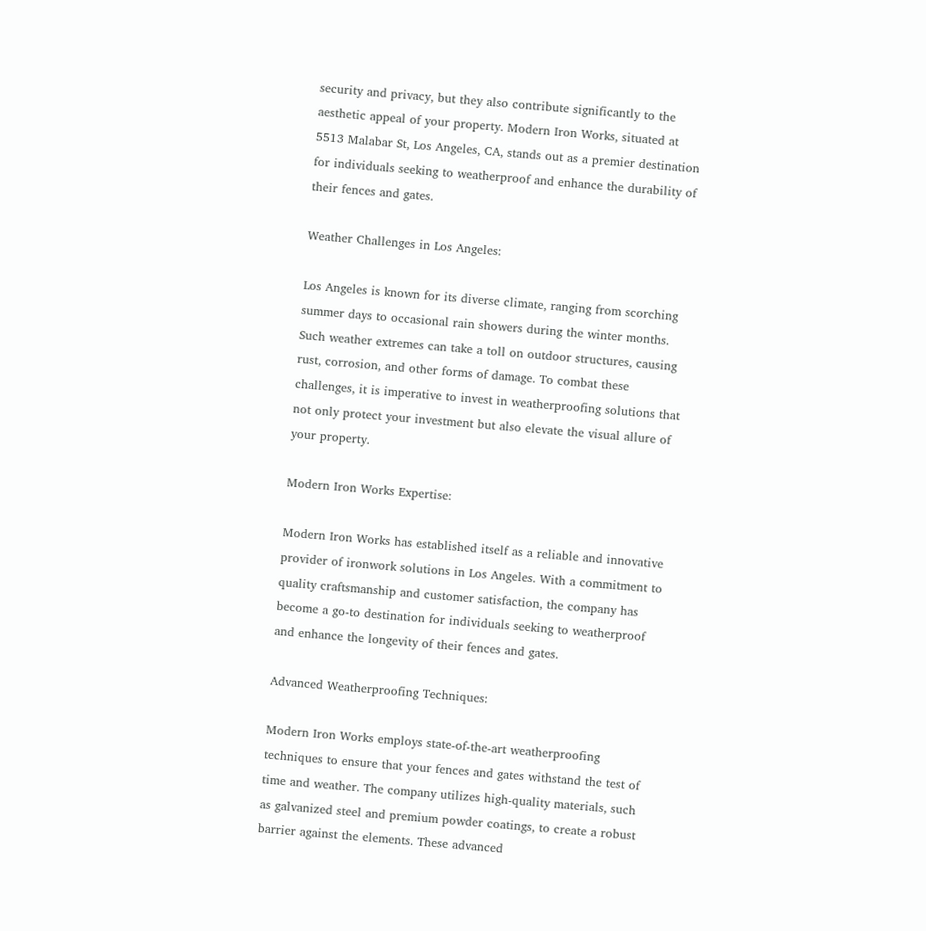security and privacy, but they also contribute significantly to the aesthetic appeal of your property. Modern Iron Works, situated at 5513 Malabar St, Los Angeles, CA, stands out as a premier destination for individuals seeking to weatherproof and enhance the durability of their fences and gates.

Weather Challenges in Los Angeles:

Los Angeles is known for its diverse climate, ranging from scorching summer days to occasional rain showers during the winter months. Such weather extremes can take a toll on outdoor structures, causing rust, corrosion, and other forms of damage. To combat these challenges, it is imperative to invest in weatherproofing solutions that not only protect your investment but also elevate the visual allure of your property.

Modern Iron Works Expertise:

Modern Iron Works has established itself as a reliable and innovative provider of ironwork solutions in Los Angeles. With a commitment to quality craftsmanship and customer satisfaction, the company has become a go-to destination for individuals seeking to weatherproof and enhance the longevity of their fences and gates.

Advanced Weatherproofing Techniques:

Modern Iron Works employs state-of-the-art weatherproofing techniques to ensure that your fences and gates withstand the test of time and weather. The company utilizes high-quality materials, such as galvanized steel and premium powder coatings, to create a robust barrier against the elements. These advanced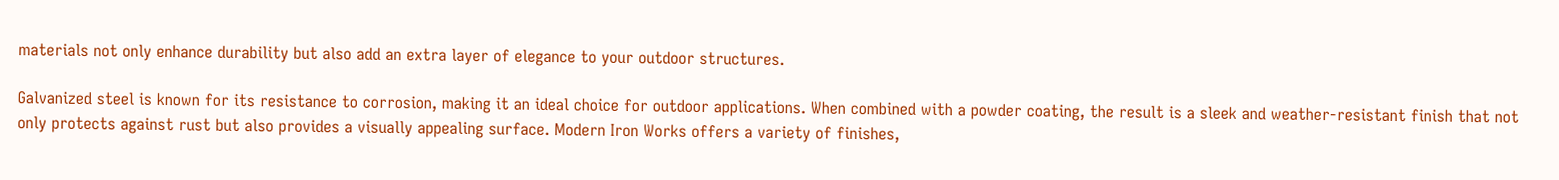materials not only enhance durability but also add an extra layer of elegance to your outdoor structures.

Galvanized steel is known for its resistance to corrosion, making it an ideal choice for outdoor applications. When combined with a powder coating, the result is a sleek and weather-resistant finish that not only protects against rust but also provides a visually appealing surface. Modern Iron Works offers a variety of finishes,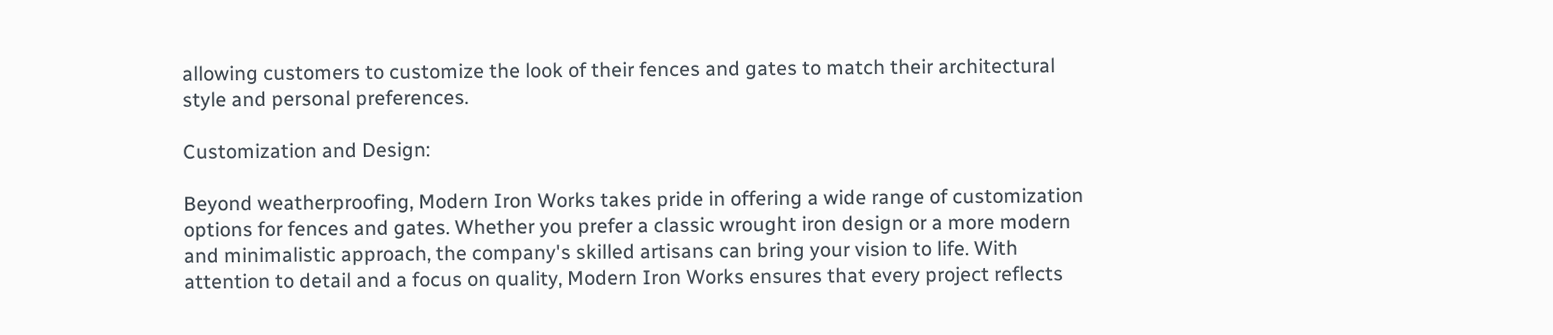allowing customers to customize the look of their fences and gates to match their architectural style and personal preferences.

Customization and Design:

Beyond weatherproofing, Modern Iron Works takes pride in offering a wide range of customization options for fences and gates. Whether you prefer a classic wrought iron design or a more modern and minimalistic approach, the company's skilled artisans can bring your vision to life. With attention to detail and a focus on quality, Modern Iron Works ensures that every project reflects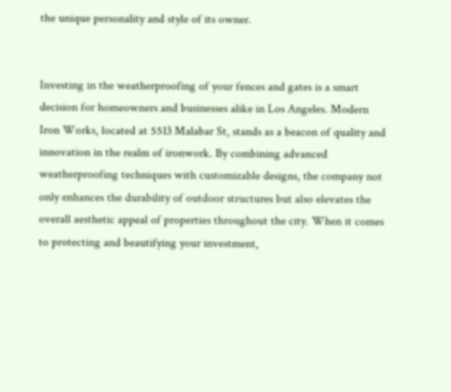the unique personality and style of its owner.


Investing in the weatherproofing of your fences and gates is a smart decision for homeowners and businesses alike in Los Angeles. Modern Iron Works, located at 5513 Malabar St, stands as a beacon of quality and innovation in the realm of ironwork. By combining advanced weatherproofing techniques with customizable designs, the company not only enhances the durability of outdoor structures but also elevates the overall aesthetic appeal of properties throughout the city. When it comes to protecting and beautifying your investment,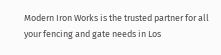Modern Iron Works is the trusted partner for all your fencing and gate needs in Los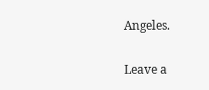Angeles.

Leave a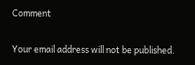Comment

Your email address will not be published.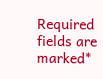Required fields are marked*